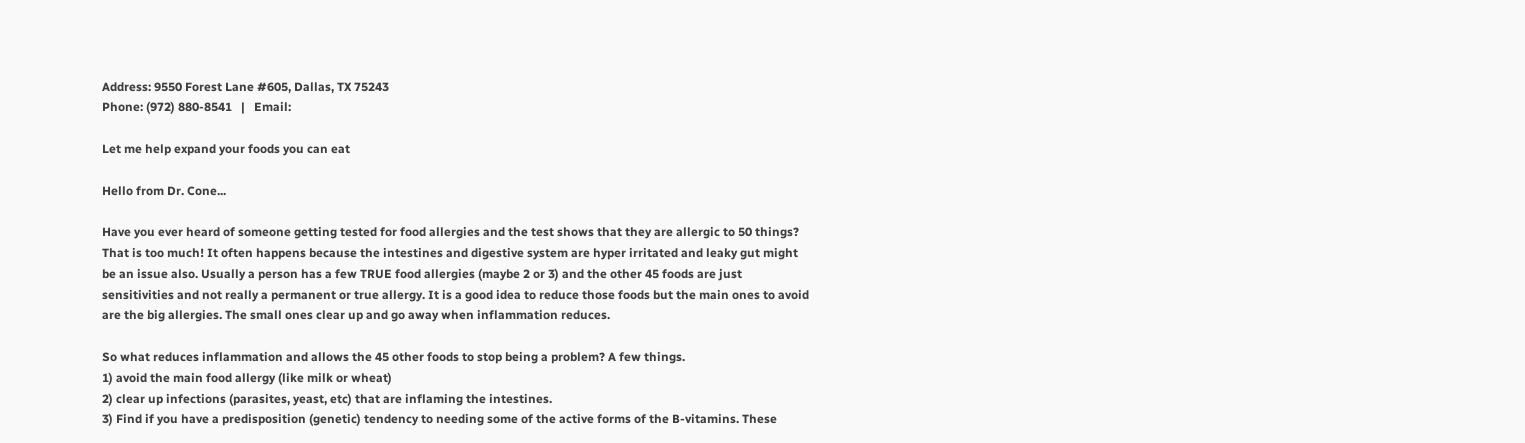Address: 9550 Forest Lane #605, Dallas, TX 75243
Phone: (972) 880-8541   |   Email:

Let me help expand your foods you can eat

Hello from Dr. Cone...

Have you ever heard of someone getting tested for food allergies and the test shows that they are allergic to 50 things? That is too much! It often happens because the intestines and digestive system are hyper irritated and leaky gut might be an issue also. Usually a person has a few TRUE food allergies (maybe 2 or 3) and the other 45 foods are just sensitivities and not really a permanent or true allergy. It is a good idea to reduce those foods but the main ones to avoid are the big allergies. The small ones clear up and go away when inflammation reduces.

So what reduces inflammation and allows the 45 other foods to stop being a problem? A few things.
1) avoid the main food allergy (like milk or wheat)
2) clear up infections (parasites, yeast, etc) that are inflaming the intestines.
3) Find if you have a predisposition (genetic) tendency to needing some of the active forms of the B-vitamins. These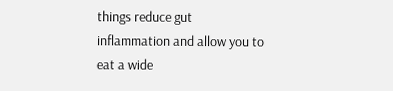things reduce gut inflammation and allow you to eat a wide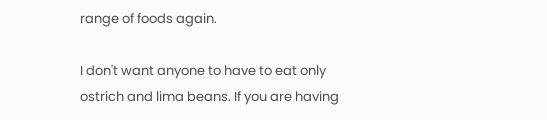range of foods again.

I don't want anyone to have to eat only ostrich and lima beans. If you are having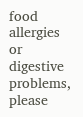food allergies or digestive problems, please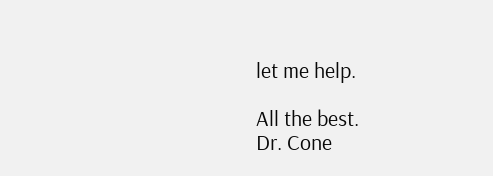let me help.

All the best.
Dr. Cone